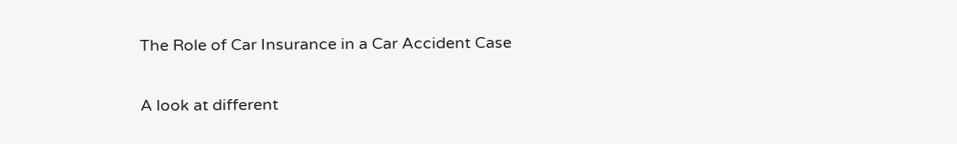The Role of Car Insurance in a Car Accident Case

A look at different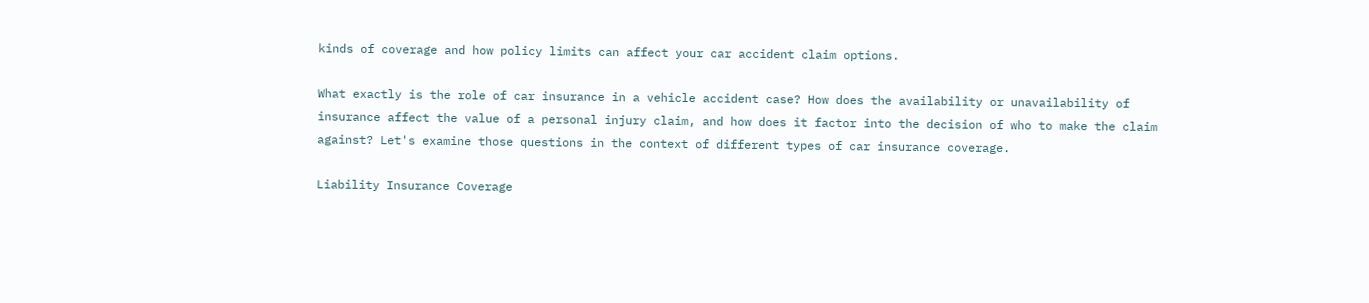kinds of coverage and how policy limits can affect your car accident claim options.

What exactly is the role of car insurance in a vehicle accident case? How does the availability or unavailability of insurance affect the value of a personal injury claim, and how does it factor into the decision of who to make the claim against? Let's examine those questions in the context of different types of car insurance coverage.

Liability Insurance Coverage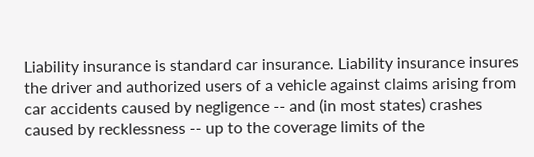Liability insurance is standard car insurance. Liability insurance insures the driver and authorized users of a vehicle against claims arising from car accidents caused by negligence -- and (in most states) crashes caused by recklessness -- up to the coverage limits of the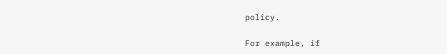policy.

For example, if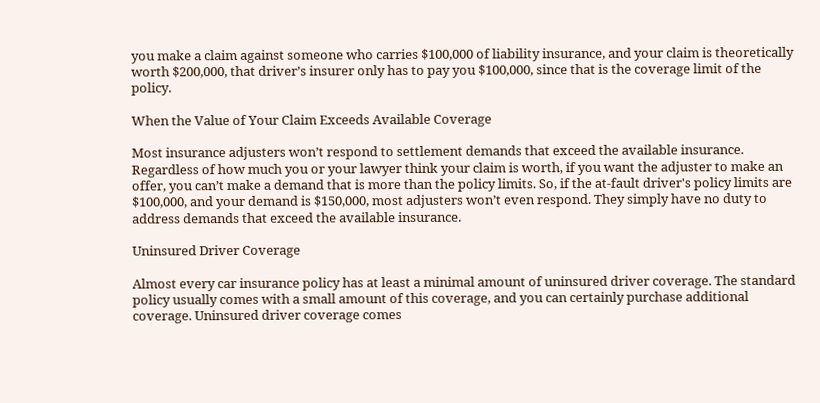you make a claim against someone who carries $100,000 of liability insurance, and your claim is theoretically worth $200,000, that driver’s insurer only has to pay you $100,000, since that is the coverage limit of the policy.

When the Value of Your Claim Exceeds Available Coverage

Most insurance adjusters won’t respond to settlement demands that exceed the available insurance. Regardless of how much you or your lawyer think your claim is worth, if you want the adjuster to make an offer, you can’t make a demand that is more than the policy limits. So, if the at-fault driver's policy limits are $100,000, and your demand is $150,000, most adjusters won’t even respond. They simply have no duty to address demands that exceed the available insurance.

Uninsured Driver Coverage

Almost every car insurance policy has at least a minimal amount of uninsured driver coverage. The standard policy usually comes with a small amount of this coverage, and you can certainly purchase additional coverage. Uninsured driver coverage comes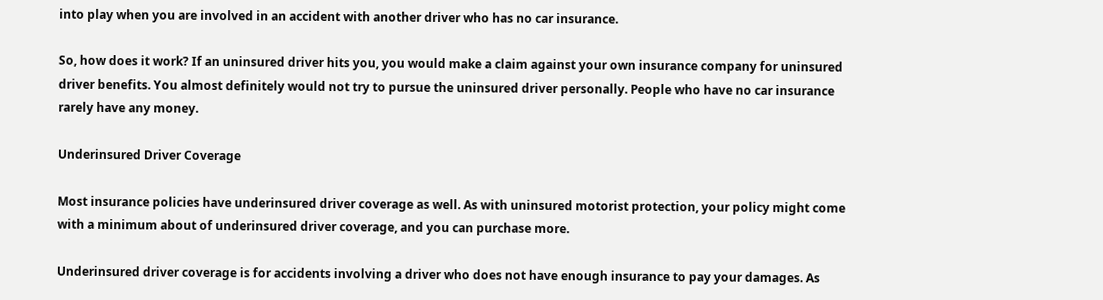into play when you are involved in an accident with another driver who has no car insurance.

So, how does it work? If an uninsured driver hits you, you would make a claim against your own insurance company for uninsured driver benefits. You almost definitely would not try to pursue the uninsured driver personally. People who have no car insurance rarely have any money.

Underinsured Driver Coverage

Most insurance policies have underinsured driver coverage as well. As with uninsured motorist protection, your policy might come with a minimum about of underinsured driver coverage, and you can purchase more.

Underinsured driver coverage is for accidents involving a driver who does not have enough insurance to pay your damages. As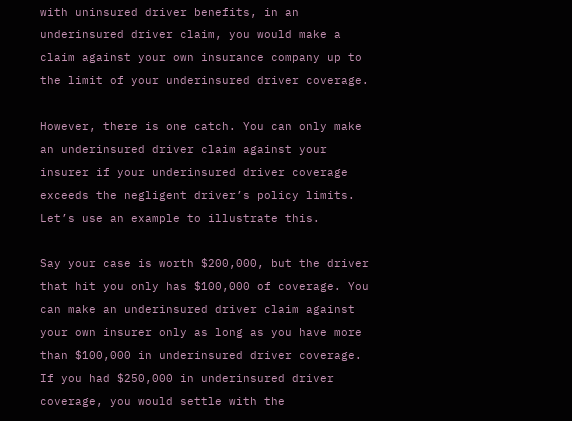with uninsured driver benefits, in an underinsured driver claim, you would make a claim against your own insurance company up to the limit of your underinsured driver coverage.

However, there is one catch. You can only make an underinsured driver claim against your insurer if your underinsured driver coverage exceeds the negligent driver’s policy limits. Let’s use an example to illustrate this.

Say your case is worth $200,000, but the driver that hit you only has $100,000 of coverage. You can make an underinsured driver claim against your own insurer only as long as you have more than $100,000 in underinsured driver coverage. If you had $250,000 in underinsured driver coverage, you would settle with the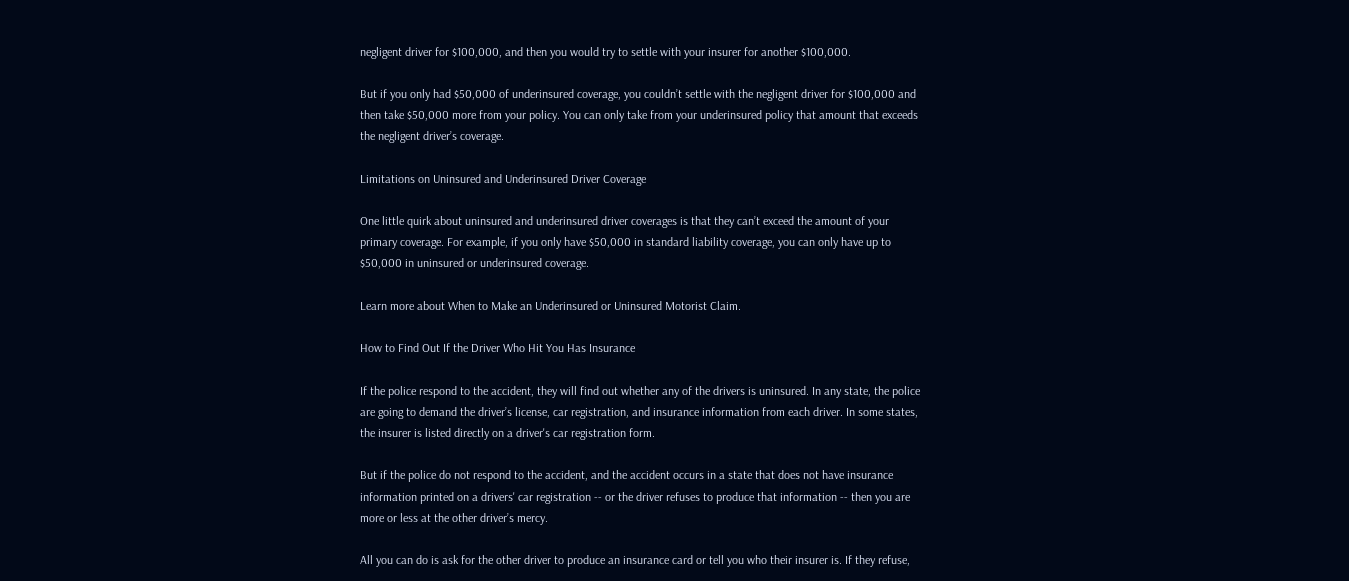negligent driver for $100,000, and then you would try to settle with your insurer for another $100,000.

But if you only had $50,000 of underinsured coverage, you couldn’t settle with the negligent driver for $100,000 and then take $50,000 more from your policy. You can only take from your underinsured policy that amount that exceeds the negligent driver’s coverage.

Limitations on Uninsured and Underinsured Driver Coverage

One little quirk about uninsured and underinsured driver coverages is that they can’t exceed the amount of your primary coverage. For example, if you only have $50,000 in standard liability coverage, you can only have up to $50,000 in uninsured or underinsured coverage.

Learn more about When to Make an Underinsured or Uninsured Motorist Claim.

How to Find Out If the Driver Who Hit You Has Insurance

If the police respond to the accident, they will find out whether any of the drivers is uninsured. In any state, the police are going to demand the driver’s license, car registration, and insurance information from each driver. In some states, the insurer is listed directly on a driver's car registration form.

But if the police do not respond to the accident, and the accident occurs in a state that does not have insurance information printed on a drivers' car registration -- or the driver refuses to produce that information -- then you are more or less at the other driver’s mercy.

All you can do is ask for the other driver to produce an insurance card or tell you who their insurer is. If they refuse,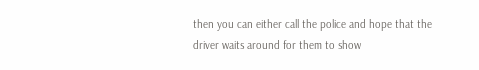then you can either call the police and hope that the driver waits around for them to show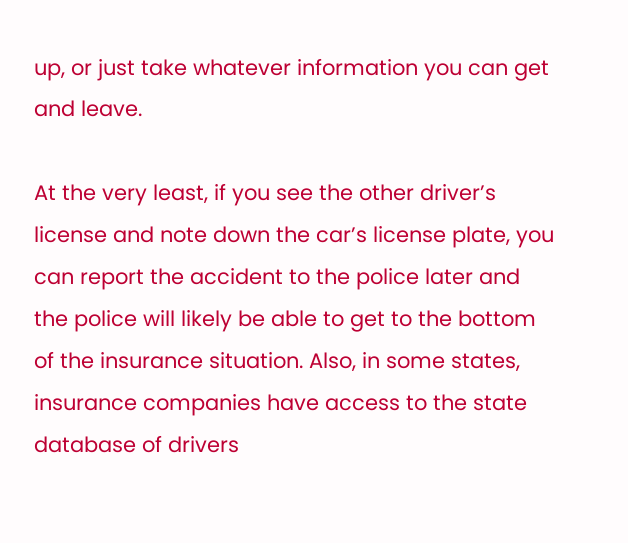up, or just take whatever information you can get and leave.

At the very least, if you see the other driver’s license and note down the car’s license plate, you can report the accident to the police later and the police will likely be able to get to the bottom of the insurance situation. Also, in some states, insurance companies have access to the state database of drivers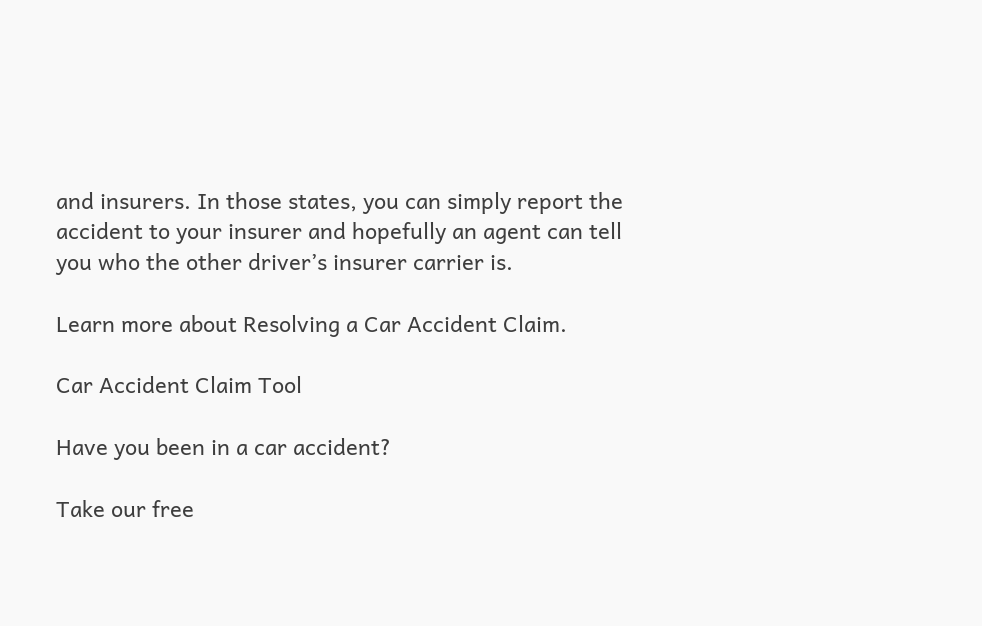and insurers. In those states, you can simply report the accident to your insurer and hopefully an agent can tell you who the other driver’s insurer carrier is.

Learn more about Resolving a Car Accident Claim.

Car Accident Claim Tool

Have you been in a car accident?

Take our free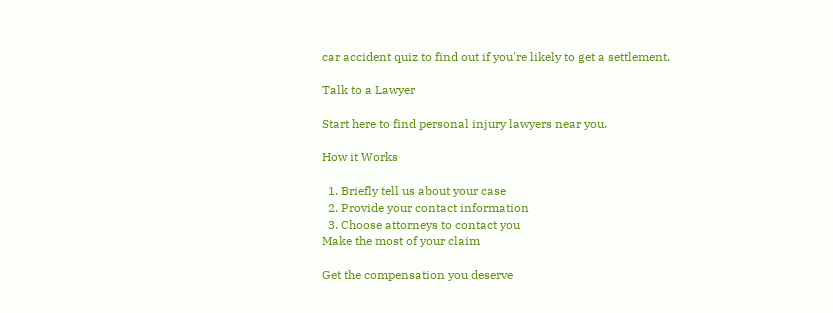car accident quiz to find out if you're likely to get a settlement.

Talk to a Lawyer

Start here to find personal injury lawyers near you.

How it Works

  1. Briefly tell us about your case
  2. Provide your contact information
  3. Choose attorneys to contact you
Make the most of your claim

Get the compensation you deserve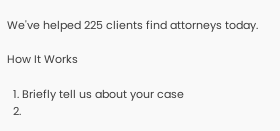We've helped 225 clients find attorneys today.

How It Works

  1. Briefly tell us about your case
  2.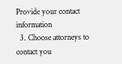Provide your contact information
  3. Choose attorneys to contact you